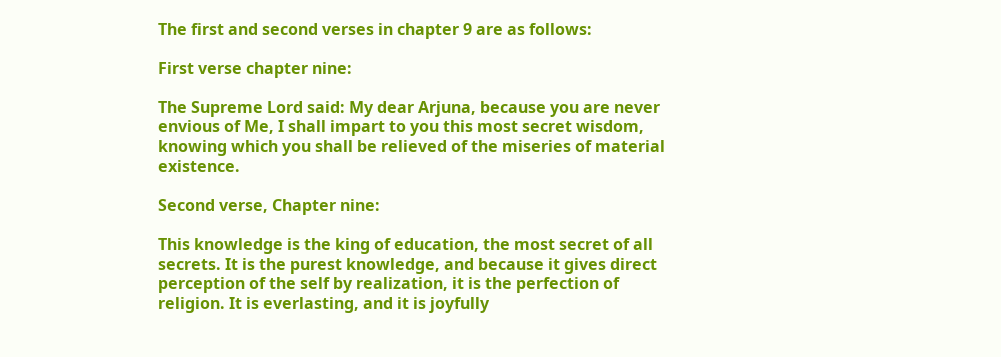The first and second verses in chapter 9 are as follows:

First verse chapter nine:

The Supreme Lord said: My dear Arjuna, because you are never envious of Me, I shall impart to you this most secret wisdom, knowing which you shall be relieved of the miseries of material existence.

Second verse, Chapter nine:

This knowledge is the king of education, the most secret of all secrets. It is the purest knowledge, and because it gives direct perception of the self by realization, it is the perfection of religion. It is everlasting, and it is joyfully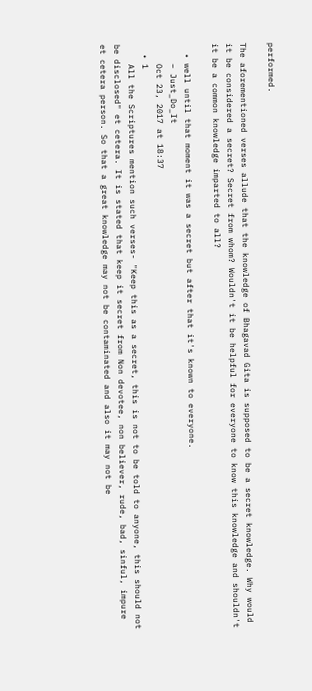performed.

The aforementioned verses allude that the knowledge of Bhagavad Gita is supposed to be a secret knowledge. Why would it be considered a secret? Secret from whom? Wouldn't it be helpful for everyone to know this knowledge and shouldn't it be a common knowledge imparted to all?

  • well until that moment it was a secret but after that it's known to everyone.
    – Just_Do_It
    Oct 23, 2017 at 18:37
  • 1
    All the Scriptures mention such verses- "Keep this as a secret, this is not to be told to anyone, this should not be disclosed" et cetera. It is stated that keep it secret from Non devotee, non believer, rude, bad, sinful, impure et cetera person. So that a great knowledge may not be contaminated and also it may not be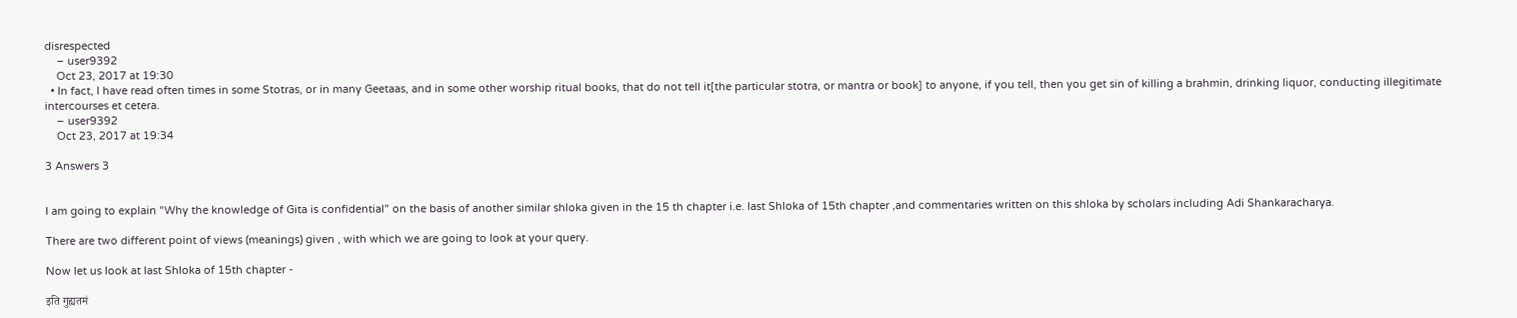disrespected
    – user9392
    Oct 23, 2017 at 19:30
  • In fact, I have read often times in some Stotras, or in many Geetaas, and in some other worship ritual books, that do not tell it[the particular stotra, or mantra or book] to anyone, if you tell, then you get sin of killing a brahmin, drinking liquor, conducting illegitimate intercourses et cetera.
    – user9392
    Oct 23, 2017 at 19:34

3 Answers 3


I am going to explain "Why the knowledge of Gita is confidential" on the basis of another similar shloka given in the 15 th chapter i.e. last Shloka of 15th chapter ,and commentaries written on this shloka by scholars including Adi Shankaracharya.

There are two different point of views (meanings) given , with which we are going to look at your query.

Now let us look at last Shloka of 15th chapter -

इति गुह्यतमं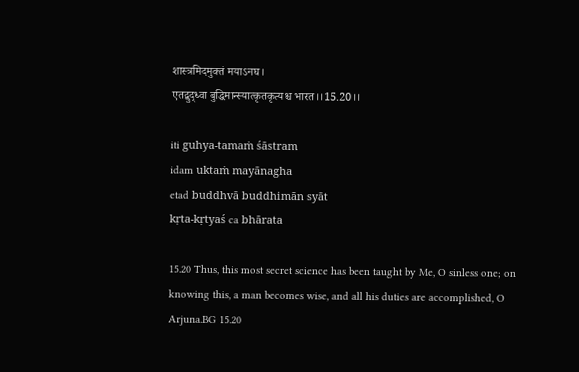शास्त्रमिदमुक्तं मयाऽनघ।
एतद्बुद्ध्वा बुद्धिमान्स्यात्कृतकृत्यश्च भारत।।15.20।।

iti guhya-tamaṁ śāstram
idam uktaṁ mayānagha
etad buddhvā buddhimān syāt
kṛta-kṛtyaś ca bhārata

15.20 Thus, this most secret science has been taught by Me, O sinless one; on knowing this, a man becomes wise, and all his duties are accomplished, O Arjuna.BG 15.20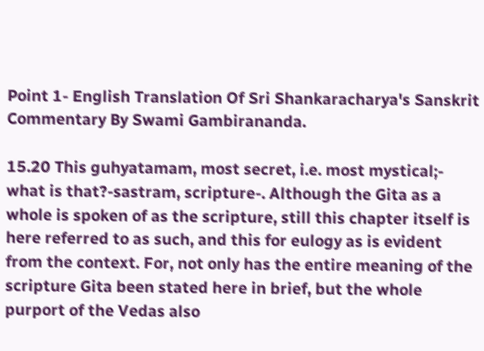Point 1- English Translation Of Sri Shankaracharya's Sanskrit Commentary By Swami Gambirananda.

15.20 This guhyatamam, most secret, i.e. most mystical;- what is that?-sastram, scripture-. Although the Gita as a whole is spoken of as the scripture, still this chapter itself is here referred to as such, and this for eulogy as is evident from the context. For, not only has the entire meaning of the scripture Gita been stated here in brief, but the whole purport of the Vedas also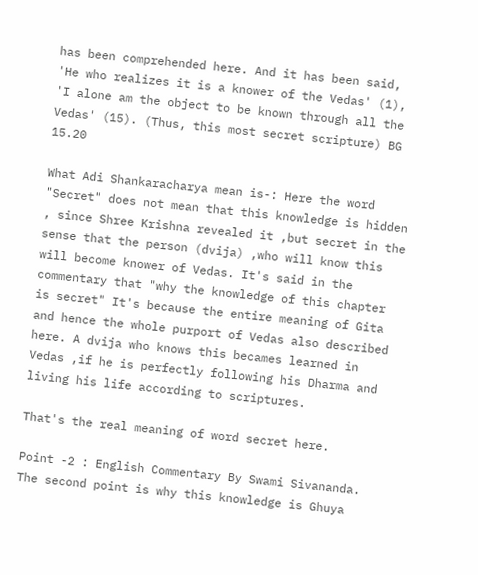has been comprehended here. And it has been said, 'He who realizes it is a knower of the Vedas' (1), 'I alone am the object to be known through all the Vedas' (15). (Thus, this most secret scripture) BG 15.20

What Adi Shankaracharya mean is-: Here the word "Secret" does not mean that this knowledge is hidden , since Shree Krishna revealed it ,but secret in the sense that the person (dvija) ,who will know this will become knower of Vedas. It's said in the commentary that "why the knowledge of this chapter is secret" It's because the entire meaning of Gita and hence the whole purport of Vedas also described here. A dvija who knows this becames learned in Vedas ,if he is perfectly following his Dharma and living his life according to scriptures.

That's the real meaning of word secret here.

Point -2 : English Commentary By Swami Sivananda.   The second point is why this knowledge is Ghuya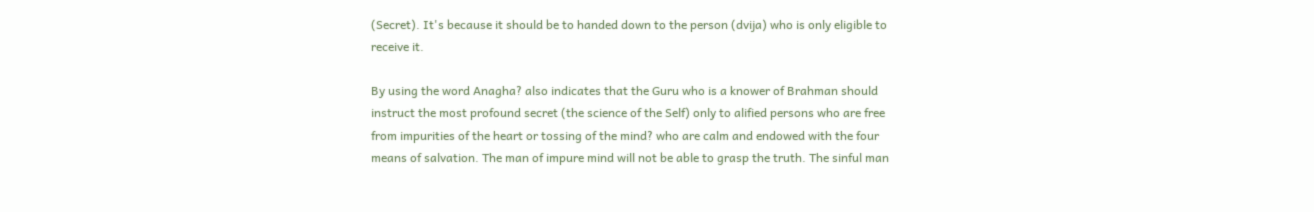(Secret). It's because it should be to handed down to the person (dvija) who is only eligible to receive it.

By using the word Anagha? also indicates that the Guru who is a knower of Brahman should instruct the most profound secret (the science of the Self) only to alified persons who are free from impurities of the heart or tossing of the mind? who are calm and endowed with the four means of salvation. The man of impure mind will not be able to grasp the truth. The sinful man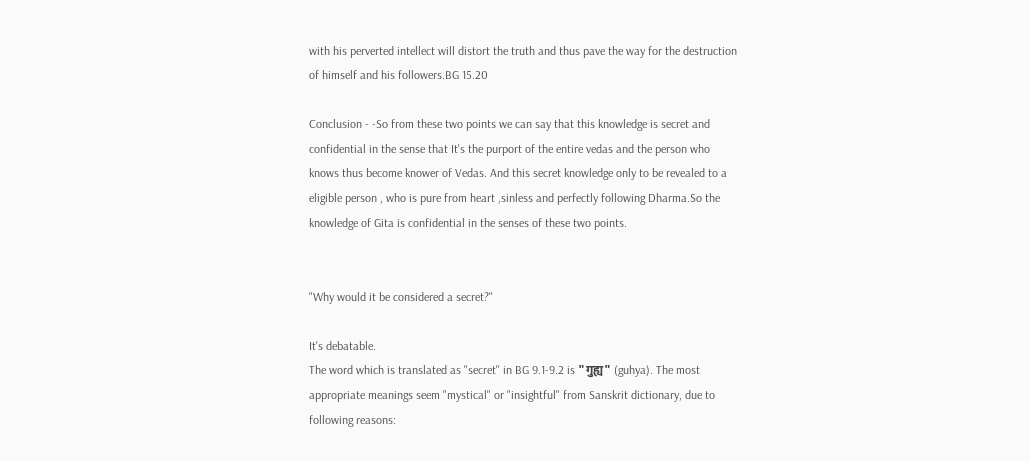with his perverted intellect will distort the truth and thus pave the way for the destruction of himself and his followers.BG 15.20

Conclusion - -So from these two points we can say that this knowledge is secret and confidential in the sense that It's the purport of the entire vedas and the person who knows thus become knower of Vedas. And this secret knowledge only to be revealed to a eligible person , who is pure from heart ,sinless and perfectly following Dharma.So the knowledge of Gita is confidential in the senses of these two points.


"Why would it be considered a secret?"

It's debatable.
The word which is translated as "secret" in BG 9.1-9.2 is "गुह्य" (guhya). The most appropriate meanings seem "mystical" or "insightful" from Sanskrit dictionary, due to following reasons: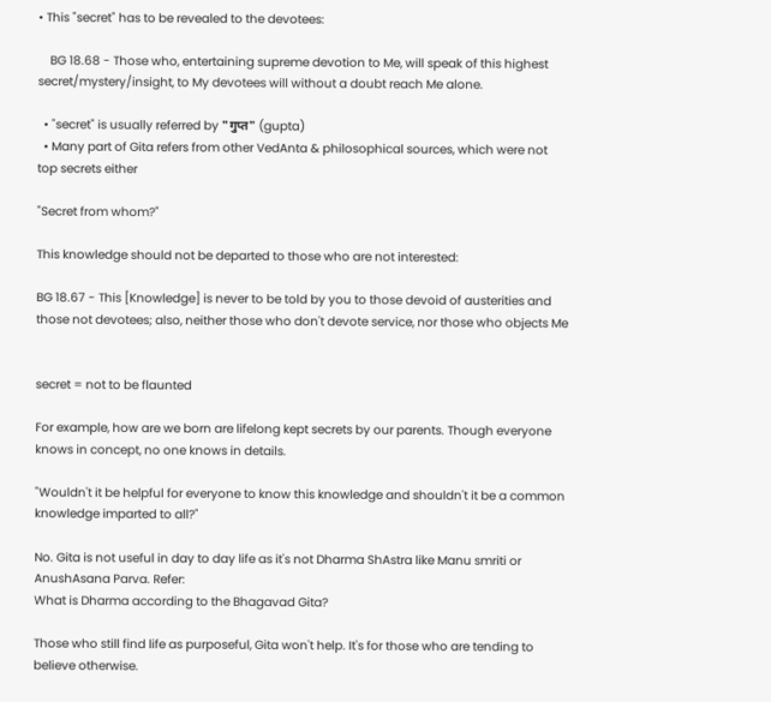• This "secret" has to be revealed to the devotees:

    BG 18.68 - Those who, entertaining supreme devotion to Me, will speak of this highest secret/mystery/insight, to My devotees will without a doubt reach Me alone.

  • "secret" is usually referred by "गुप्त" (gupta)
  • Many part of Gita refers from other VedAnta & philosophical sources, which were not top secrets either

"Secret from whom?"

This knowledge should not be departed to those who are not interested:

BG 18.67 - This [Knowledge] is never to be told by you to those devoid of austerities and those not devotees; also, neither those who don't devote service, nor those who objects Me


secret = not to be flaunted

For example, how are we born are lifelong kept secrets by our parents. Though everyone knows in concept, no one knows in details.

"Wouldn't it be helpful for everyone to know this knowledge and shouldn't it be a common knowledge imparted to all?"

No. Gita is not useful in day to day life as it's not Dharma ShAstra like Manu smriti or AnushAsana Parva. Refer:
What is Dharma according to the Bhagavad Gita?

Those who still find life as purposeful, Gita won't help. It's for those who are tending to believe otherwise.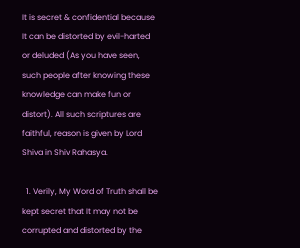It is secret & confidential because It can be distorted by evil-harted or deluded (As you have seen, such people after knowing these knowledge can make fun or distort). All such scriptures are faithful, reason is given by Lord Shiva in Shiv Rahasya.

  1. Verily, My Word of Truth shall be kept secret that It may not be corrupted and distorted by the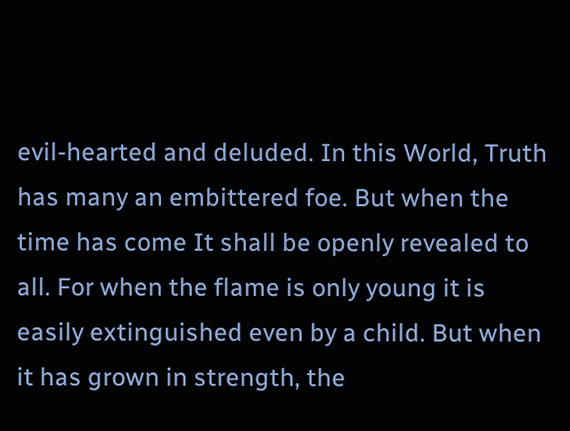evil-hearted and deluded. In this World, Truth has many an embittered foe. But when the time has come It shall be openly revealed to all. For when the flame is only young it is easily extinguished even by a child. But when it has grown in strength, the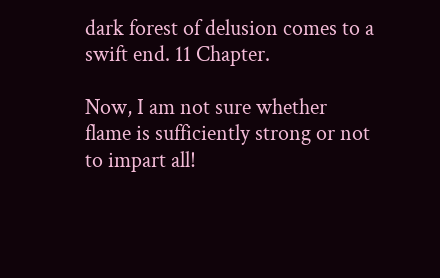dark forest of delusion comes to a swift end. 11 Chapter.

Now, I am not sure whether flame is sufficiently strong or not to impart all!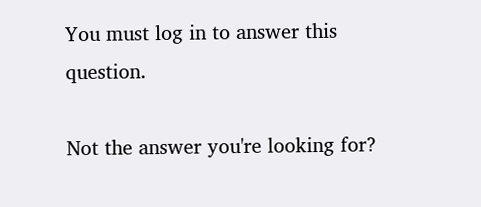You must log in to answer this question.

Not the answer you're looking for?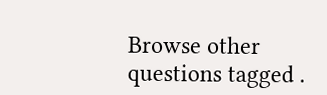Browse other questions tagged .